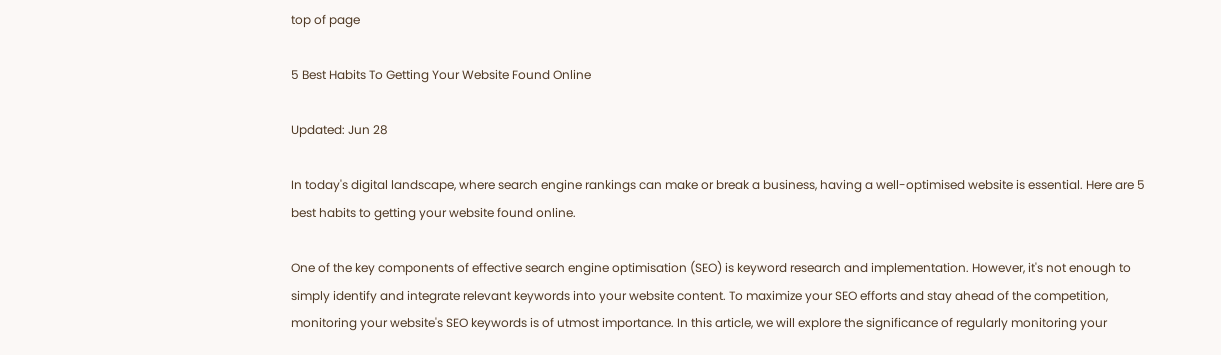top of page

5 Best Habits To Getting Your Website Found Online

Updated: Jun 28

In today's digital landscape, where search engine rankings can make or break a business, having a well-optimised website is essential. Here are 5 best habits to getting your website found online.

One of the key components of effective search engine optimisation (SEO) is keyword research and implementation. However, it's not enough to simply identify and integrate relevant keywords into your website content. To maximize your SEO efforts and stay ahead of the competition, monitoring your website's SEO keywords is of utmost importance. In this article, we will explore the significance of regularly monitoring your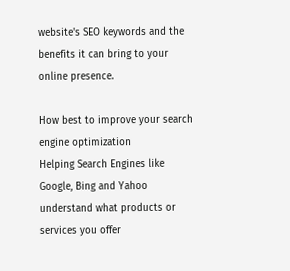website's SEO keywords and the benefits it can bring to your online presence.

How best to improve your search engine optimization
Helping Search Engines like Google, Bing and Yahoo understand what products or services you offer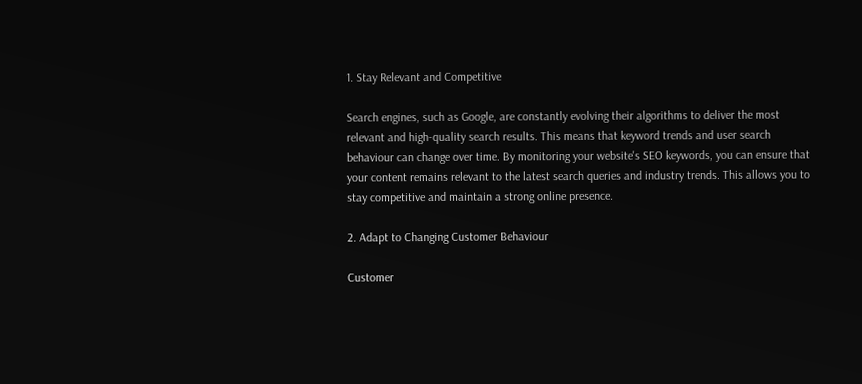1. Stay Relevant and Competitive

Search engines, such as Google, are constantly evolving their algorithms to deliver the most relevant and high-quality search results. This means that keyword trends and user search behaviour can change over time. By monitoring your website's SEO keywords, you can ensure that your content remains relevant to the latest search queries and industry trends. This allows you to stay competitive and maintain a strong online presence.

2. Adapt to Changing Customer Behaviour

Customer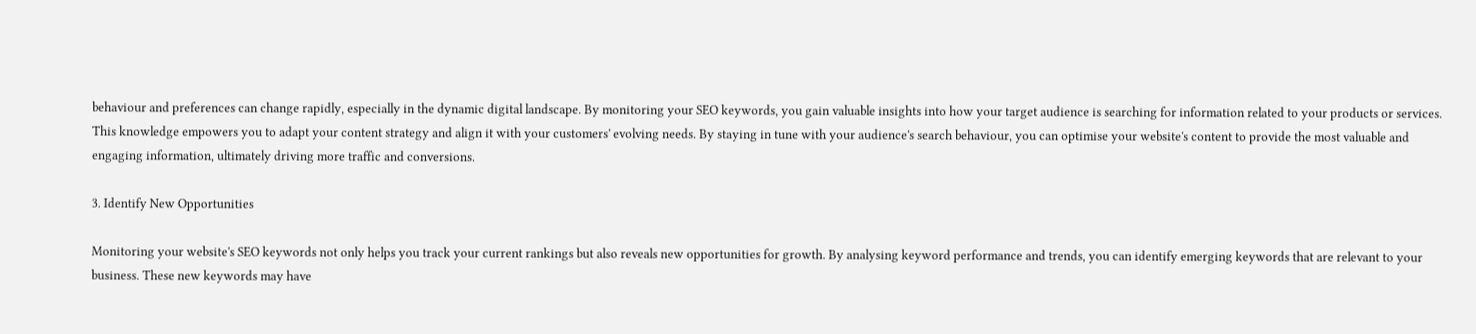behaviour and preferences can change rapidly, especially in the dynamic digital landscape. By monitoring your SEO keywords, you gain valuable insights into how your target audience is searching for information related to your products or services. This knowledge empowers you to adapt your content strategy and align it with your customers' evolving needs. By staying in tune with your audience's search behaviour, you can optimise your website's content to provide the most valuable and engaging information, ultimately driving more traffic and conversions.

3. Identify New Opportunities

Monitoring your website's SEO keywords not only helps you track your current rankings but also reveals new opportunities for growth. By analysing keyword performance and trends, you can identify emerging keywords that are relevant to your business. These new keywords may have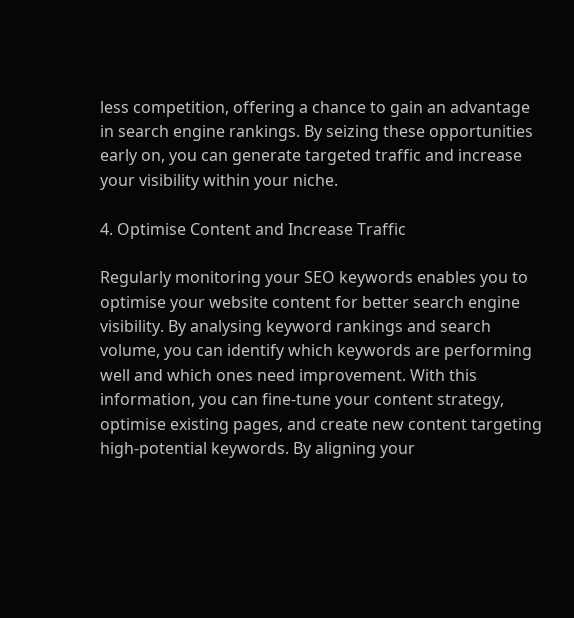less competition, offering a chance to gain an advantage in search engine rankings. By seizing these opportunities early on, you can generate targeted traffic and increase your visibility within your niche.

4. Optimise Content and Increase Traffic

Regularly monitoring your SEO keywords enables you to optimise your website content for better search engine visibility. By analysing keyword rankings and search volume, you can identify which keywords are performing well and which ones need improvement. With this information, you can fine-tune your content strategy, optimise existing pages, and create new content targeting high-potential keywords. By aligning your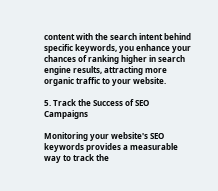content with the search intent behind specific keywords, you enhance your chances of ranking higher in search engine results, attracting more organic traffic to your website.

5. Track the Success of SEO Campaigns

Monitoring your website's SEO keywords provides a measurable way to track the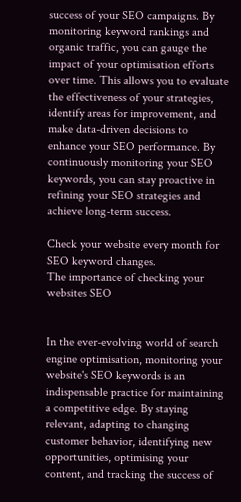success of your SEO campaigns. By monitoring keyword rankings and organic traffic, you can gauge the impact of your optimisation efforts over time. This allows you to evaluate the effectiveness of your strategies, identify areas for improvement, and make data-driven decisions to enhance your SEO performance. By continuously monitoring your SEO keywords, you can stay proactive in refining your SEO strategies and achieve long-term success.

Check your website every month for SEO keyword changes.
The importance of checking your websites SEO


In the ever-evolving world of search engine optimisation, monitoring your website's SEO keywords is an indispensable practice for maintaining a competitive edge. By staying relevant, adapting to changing customer behavior, identifying new opportunities, optimising your content, and tracking the success of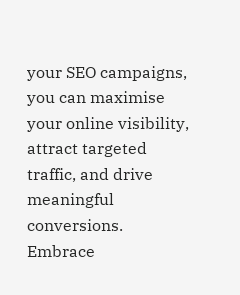your SEO campaigns, you can maximise your online visibility, attract targeted traffic, and drive meaningful conversions. Embrace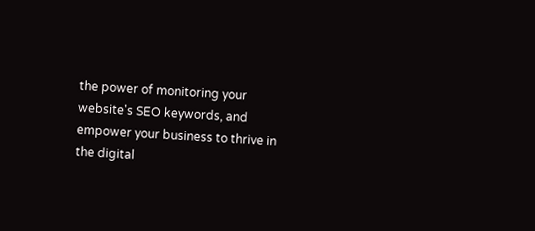the power of monitoring your website's SEO keywords, and empower your business to thrive in the digital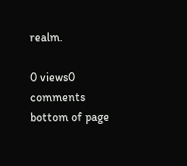realm.

0 views0 comments
bottom of page